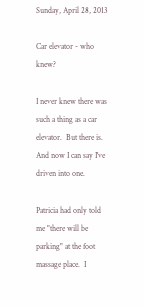Sunday, April 28, 2013

Car elevator - who knew?

I never knew there was such a thing as a car elevator.  But there is.  And now I can say I've driven into one.

Patricia had only told me "there will be parking" at the foot massage place.  I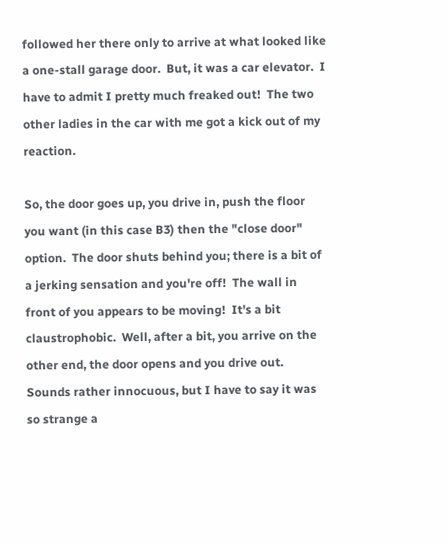followed her there only to arrive at what looked like a one-stall garage door.  But, it was a car elevator.  I have to admit I pretty much freaked out!  The two other ladies in the car with me got a kick out of my reaction.

So, the door goes up, you drive in, push the floor you want (in this case B3) then the "close door" option.  The door shuts behind you; there is a bit of a jerking sensation and you're off!  The wall in front of you appears to be moving!  It's a bit claustrophobic.  Well, after a bit, you arrive on the other end, the door opens and you drive out.  Sounds rather innocuous, but I have to say it was so strange a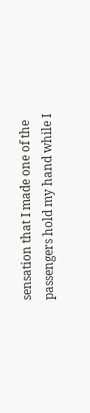sensation that I made one of the passengers hold my hand while I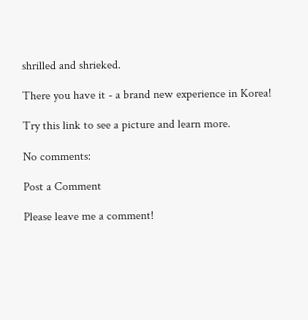shrilled and shrieked.

There you have it - a brand new experience in Korea!

Try this link to see a picture and learn more.

No comments:

Post a Comment

Please leave me a comment!